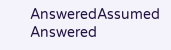AnsweredAssumed Answered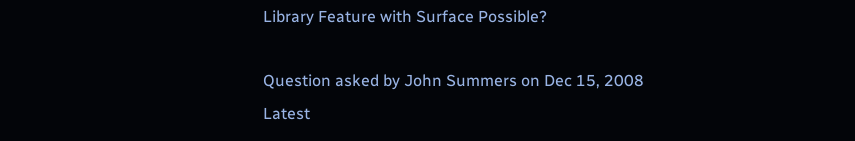Library Feature with Surface Possible?

Question asked by John Summers on Dec 15, 2008
Latest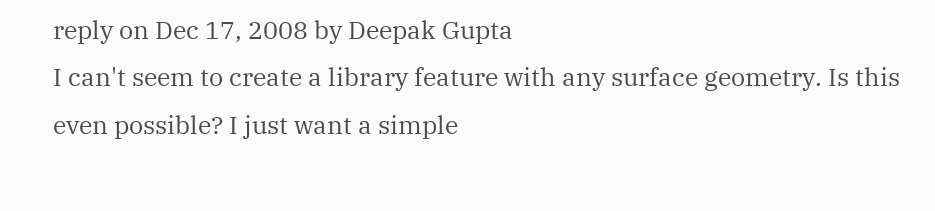reply on Dec 17, 2008 by Deepak Gupta
I can't seem to create a library feature with any surface geometry. Is this even possible? I just want a simple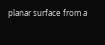planar surface from a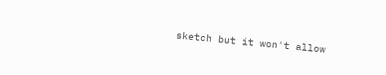sketch but it won't allow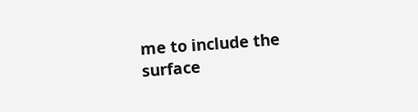me to include the surface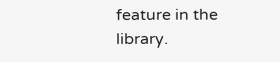feature in the library.